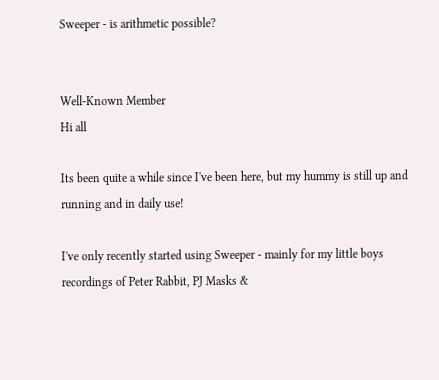Sweeper - is arithmetic possible?


Well-Known Member
Hi all

Its been quite a while since I've been here, but my hummy is still up and running and in daily use!

I've only recently started using Sweeper - mainly for my little boys recordings of Peter Rabbit, PJ Masks &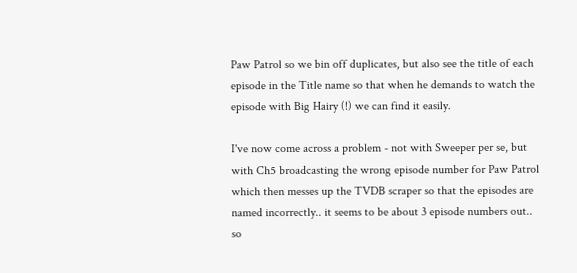Paw Patrol so we bin off duplicates, but also see the title of each episode in the Title name so that when he demands to watch the episode with Big Hairy (!) we can find it easily.

I've now come across a problem - not with Sweeper per se, but with Ch5 broadcasting the wrong episode number for Paw Patrol which then messes up the TVDB scraper so that the episodes are named incorrectly.. it seems to be about 3 episode numbers out.. so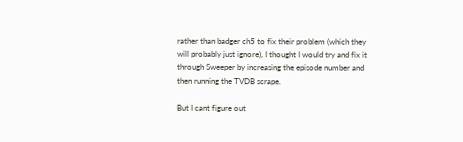rather than badger ch5 to fix their problem (which they will probably just ignore), I thought I would try and fix it through Sweeper by increasing the episode number and then running the TVDB scrape.

But I cant figure out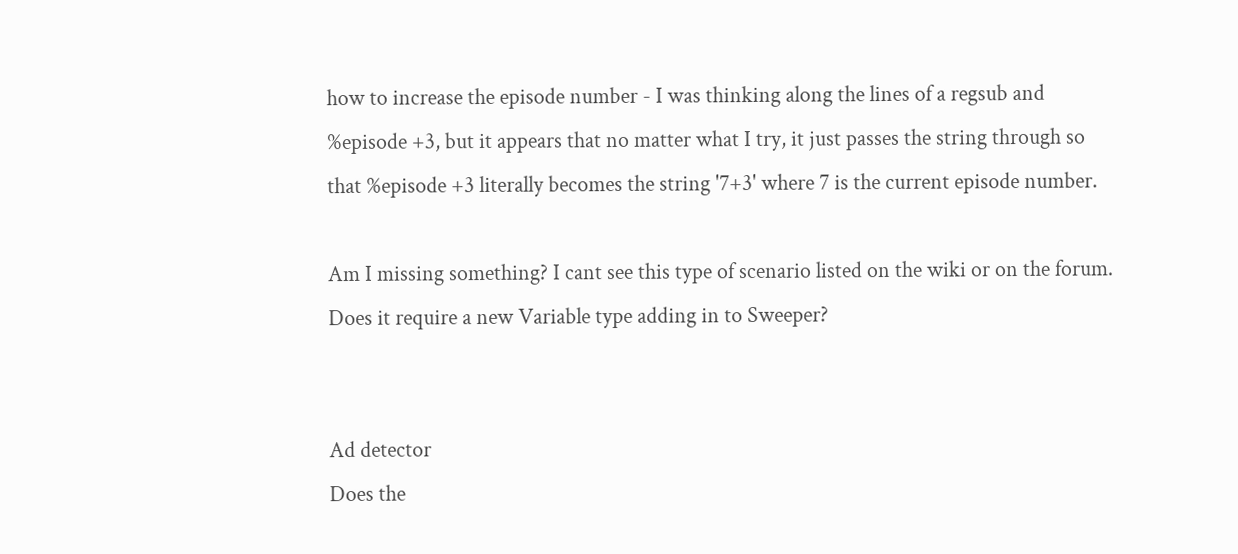how to increase the episode number - I was thinking along the lines of a regsub and %episode +3, but it appears that no matter what I try, it just passes the string through so that %episode +3 literally becomes the string '7+3' where 7 is the current episode number.

Am I missing something? I cant see this type of scenario listed on the wiki or on the forum.
Does it require a new Variable type adding in to Sweeper?


Ad detector
Does the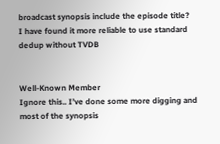broadcast synopsis include the episode title?
I have found it more reliable to use standard dedup without TVDB


Well-Known Member
Ignore this.. I’ve done some more digging and most of the synopsis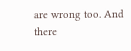are wrong too. And there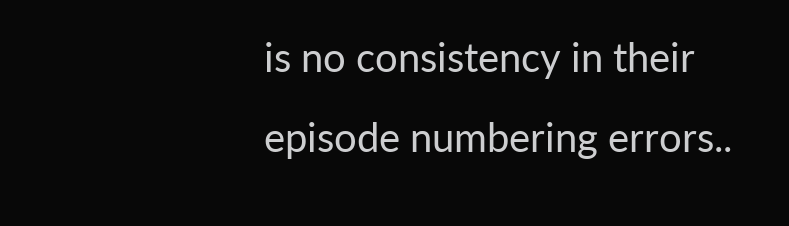is no consistency in their episode numbering errors..